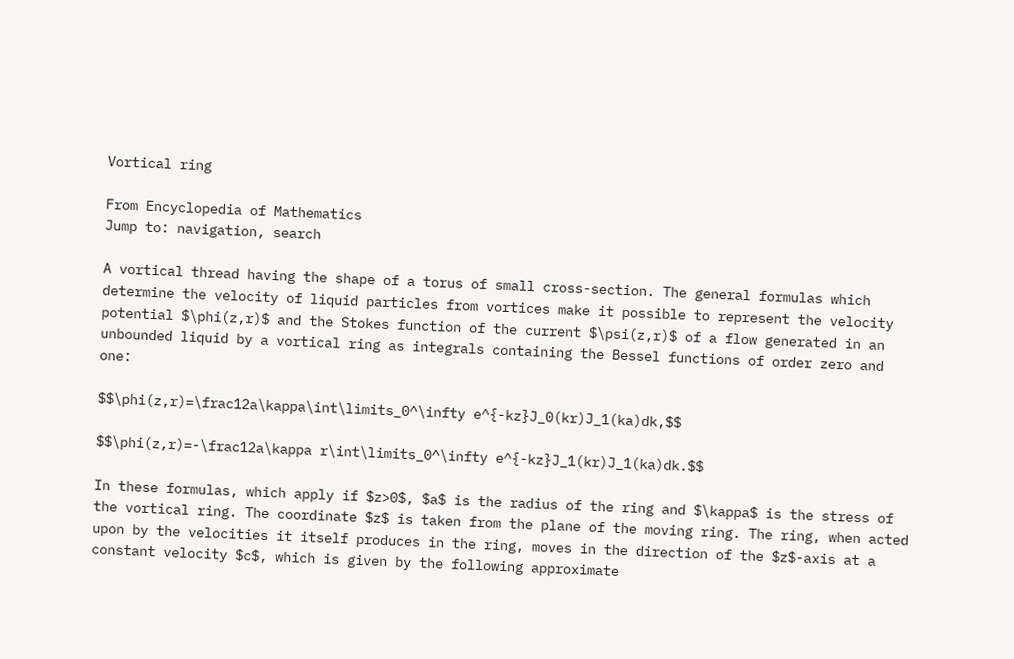Vortical ring

From Encyclopedia of Mathematics
Jump to: navigation, search

A vortical thread having the shape of a torus of small cross-section. The general formulas which determine the velocity of liquid particles from vortices make it possible to represent the velocity potential $\phi(z,r)$ and the Stokes function of the current $\psi(z,r)$ of a flow generated in an unbounded liquid by a vortical ring as integrals containing the Bessel functions of order zero and one:

$$\phi(z,r)=\frac12a\kappa\int\limits_0^\infty e^{-kz}J_0(kr)J_1(ka)dk,$$

$$\phi(z,r)=-\frac12a\kappa r\int\limits_0^\infty e^{-kz}J_1(kr)J_1(ka)dk.$$

In these formulas, which apply if $z>0$, $a$ is the radius of the ring and $\kappa$ is the stress of the vortical ring. The coordinate $z$ is taken from the plane of the moving ring. The ring, when acted upon by the velocities it itself produces in the ring, moves in the direction of the $z$-axis at a constant velocity $c$, which is given by the following approximate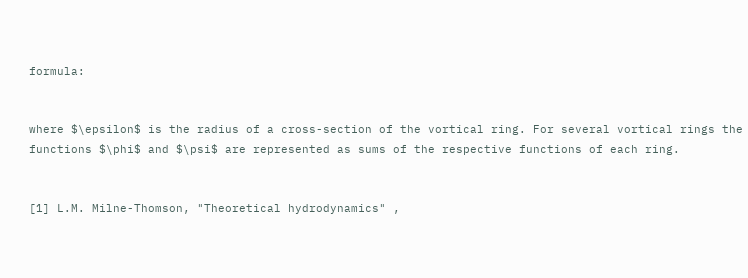formula:


where $\epsilon$ is the radius of a cross-section of the vortical ring. For several vortical rings the functions $\phi$ and $\psi$ are represented as sums of the respective functions of each ring.


[1] L.M. Milne-Thomson, "Theoretical hydrodynamics" ,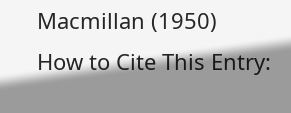Macmillan (1950)
How to Cite This Entry: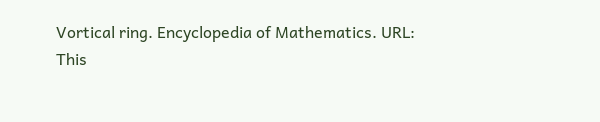Vortical ring. Encyclopedia of Mathematics. URL:
This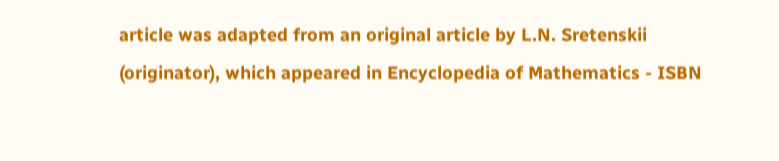article was adapted from an original article by L.N. Sretenskii (originator), which appeared in Encyclopedia of Mathematics - ISBN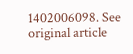1402006098. See original article